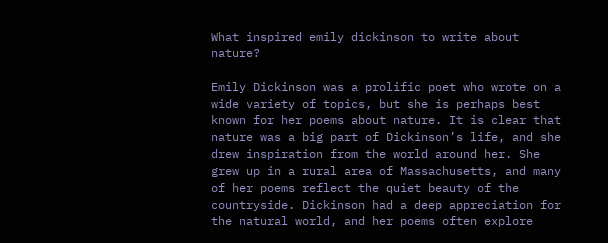What inspired emily dickinson to write about nature?

Emily Dickinson was a prolific poet who wrote on a wide variety of topics, but she is perhaps best known for her poems about nature. It is clear that nature was a big part of Dickinson’s life, and she drew inspiration from the world around her. She grew up in a rural area of Massachusetts, and many of her poems reflect the quiet beauty of the countryside. Dickinson had a deep appreciation for the natural world, and her poems often explore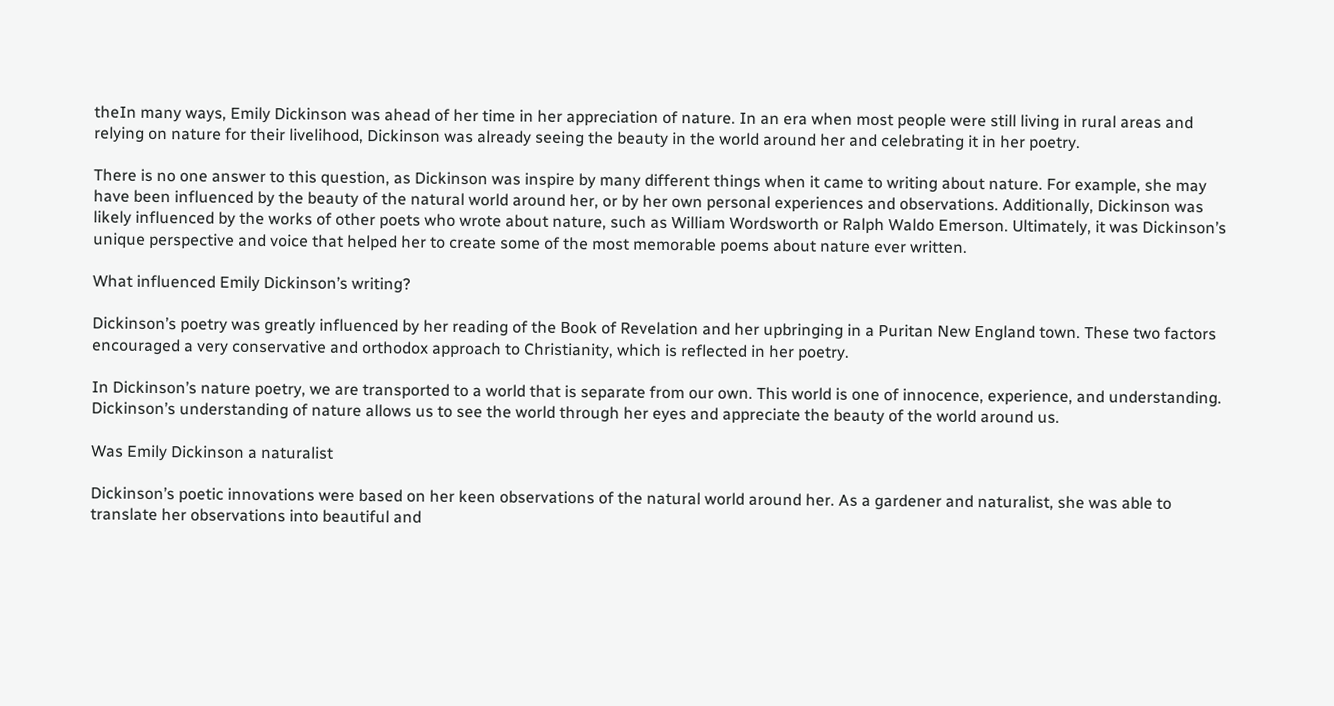theIn many ways, Emily Dickinson was ahead of her time in her appreciation of nature. In an era when most people were still living in rural areas and relying on nature for their livelihood, Dickinson was already seeing the beauty in the world around her and celebrating it in her poetry.

There is no one answer to this question, as Dickinson was inspire by many different things when it came to writing about nature. For example, she may have been influenced by the beauty of the natural world around her, or by her own personal experiences and observations. Additionally, Dickinson was likely influenced by the works of other poets who wrote about nature, such as William Wordsworth or Ralph Waldo Emerson. Ultimately, it was Dickinson’s unique perspective and voice that helped her to create some of the most memorable poems about nature ever written.

What influenced Emily Dickinson’s writing?

Dickinson’s poetry was greatly influenced by her reading of the Book of Revelation and her upbringing in a Puritan New England town. These two factors encouraged a very conservative and orthodox approach to Christianity, which is reflected in her poetry.

In Dickinson’s nature poetry, we are transported to a world that is separate from our own. This world is one of innocence, experience, and understanding. Dickinson’s understanding of nature allows us to see the world through her eyes and appreciate the beauty of the world around us.

Was Emily Dickinson a naturalist

Dickinson’s poetic innovations were based on her keen observations of the natural world around her. As a gardener and naturalist, she was able to translate her observations into beautiful and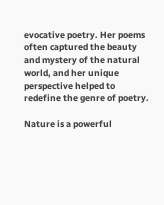evocative poetry. Her poems often captured the beauty and mystery of the natural world, and her unique perspective helped to redefine the genre of poetry.

Nature is a powerful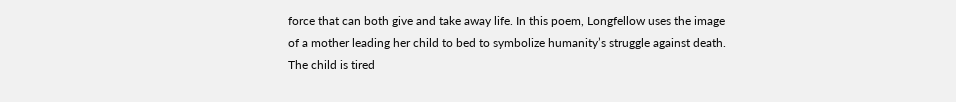force that can both give and take away life. In this poem, Longfellow uses the image of a mother leading her child to bed to symbolize humanity’s struggle against death. The child is tired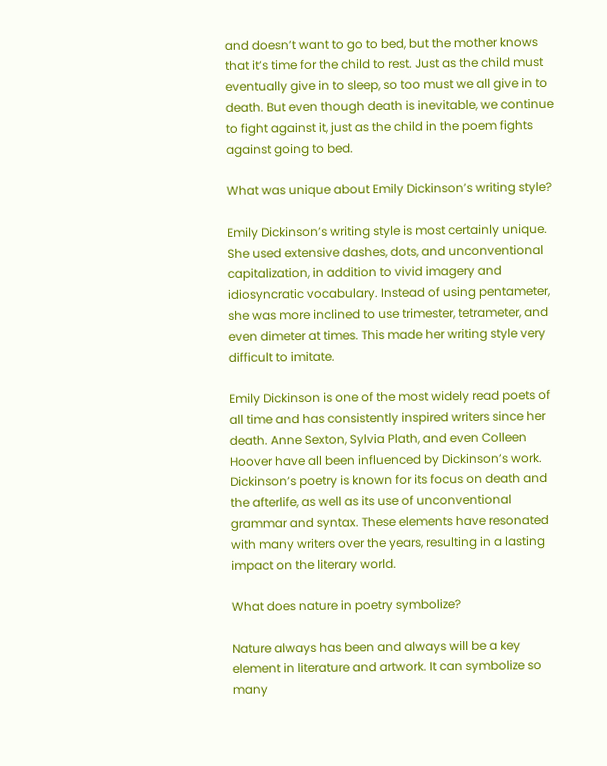and doesn’t want to go to bed, but the mother knows that it’s time for the child to rest. Just as the child must eventually give in to sleep, so too must we all give in to death. But even though death is inevitable, we continue to fight against it, just as the child in the poem fights against going to bed.

What was unique about Emily Dickinson’s writing style?

Emily Dickinson’s writing style is most certainly unique. She used extensive dashes, dots, and unconventional capitalization, in addition to vivid imagery and idiosyncratic vocabulary. Instead of using pentameter, she was more inclined to use trimester, tetrameter, and even dimeter at times. This made her writing style very difficult to imitate.

Emily Dickinson is one of the most widely read poets of all time and has consistently inspired writers since her death. Anne Sexton, Sylvia Plath, and even Colleen Hoover have all been influenced by Dickinson’s work. Dickinson’s poetry is known for its focus on death and the afterlife, as well as its use of unconventional grammar and syntax. These elements have resonated with many writers over the years, resulting in a lasting impact on the literary world.

What does nature in poetry symbolize?

Nature always has been and always will be a key element in literature and artwork. It can symbolize so many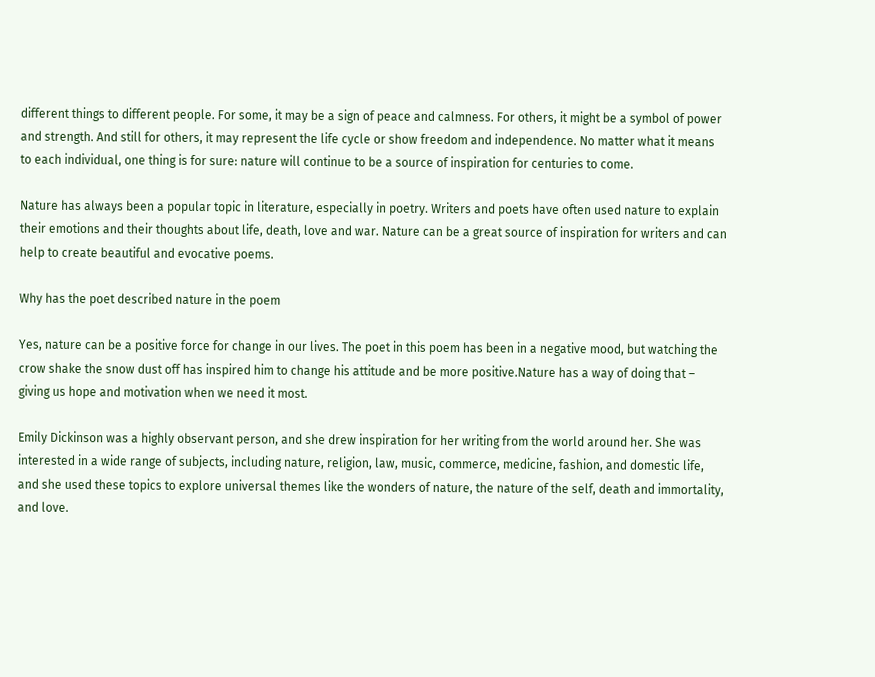different things to different people. For some, it may be a sign of peace and calmness. For others, it might be a symbol of power and strength. And still for others, it may represent the life cycle or show freedom and independence. No matter what it means to each individual, one thing is for sure: nature will continue to be a source of inspiration for centuries to come.

Nature has always been a popular topic in literature, especially in poetry. Writers and poets have often used nature to explain their emotions and their thoughts about life, death, love and war. Nature can be a great source of inspiration for writers and can help to create beautiful and evocative poems.

Why has the poet described nature in the poem

Yes, nature can be a positive force for change in our lives. The poet in this poem has been in a negative mood, but watching the crow shake the snow dust off has inspired him to change his attitude and be more positive.Nature has a way of doing that – giving us hope and motivation when we need it most.

Emily Dickinson was a highly observant person, and she drew inspiration for her writing from the world around her. She was interested in a wide range of subjects, including nature, religion, law, music, commerce, medicine, fashion, and domestic life, and she used these topics to explore universal themes like the wonders of nature, the nature of the self, death and immortality, and love.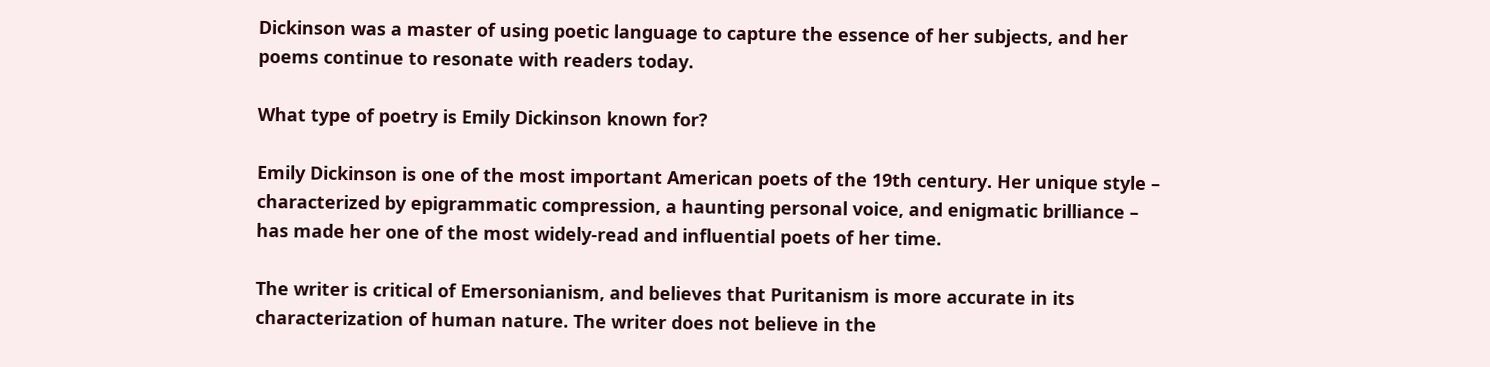Dickinson was a master of using poetic language to capture the essence of her subjects, and her poems continue to resonate with readers today.

What type of poetry is Emily Dickinson known for?

Emily Dickinson is one of the most important American poets of the 19th century. Her unique style – characterized by epigrammatic compression, a haunting personal voice, and enigmatic brilliance – has made her one of the most widely-read and influential poets of her time.

The writer is critical of Emersonianism, and believes that Puritanism is more accurate in its characterization of human nature. The writer does not believe in the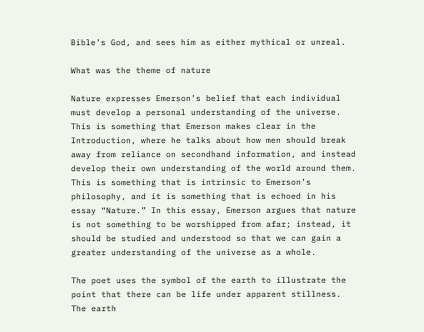Bible’s God, and sees him as either mythical or unreal.

What was the theme of nature

Nature expresses Emerson’s belief that each individual must develop a personal understanding of the universe. This is something that Emerson makes clear in the Introduction, where he talks about how men should break away from reliance on secondhand information, and instead develop their own understanding of the world around them. This is something that is intrinsic to Emerson’s philosophy, and it is something that is echoed in his essay “Nature.” In this essay, Emerson argues that nature is not something to be worshipped from afar; instead, it should be studied and understood so that we can gain a greater understanding of the universe as a whole.

The poet uses the symbol of the earth to illustrate the point that there can be life under apparent stillness. The earth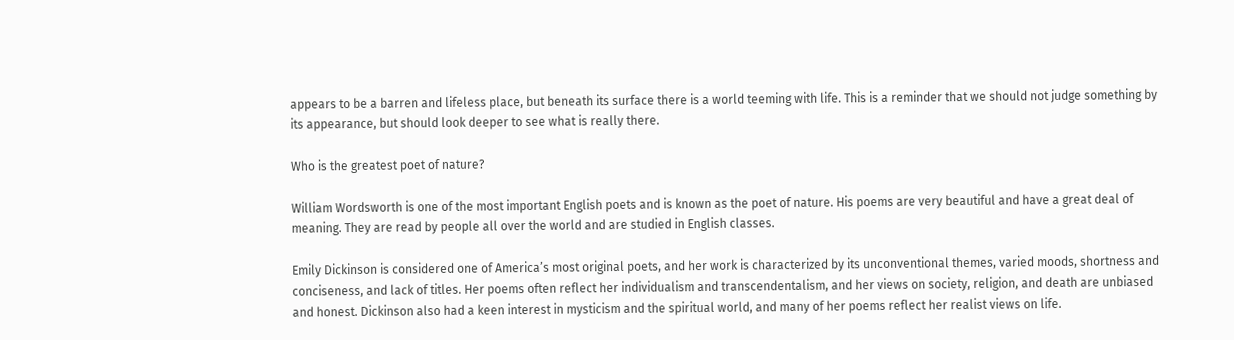appears to be a barren and lifeless place, but beneath its surface there is a world teeming with life. This is a reminder that we should not judge something by its appearance, but should look deeper to see what is really there.

Who is the greatest poet of nature?

William Wordsworth is one of the most important English poets and is known as the poet of nature. His poems are very beautiful and have a great deal of meaning. They are read by people all over the world and are studied in English classes.

Emily Dickinson is considered one of America’s most original poets, and her work is characterized by its unconventional themes, varied moods, shortness and conciseness, and lack of titles. Her poems often reflect her individualism and transcendentalism, and her views on society, religion, and death are unbiased and honest. Dickinson also had a keen interest in mysticism and the spiritual world, and many of her poems reflect her realist views on life.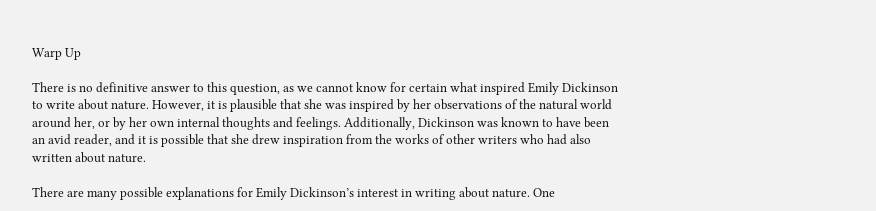Warp Up

There is no definitive answer to this question, as we cannot know for certain what inspired Emily Dickinson to write about nature. However, it is plausible that she was inspired by her observations of the natural world around her, or by her own internal thoughts and feelings. Additionally, Dickinson was known to have been an avid reader, and it is possible that she drew inspiration from the works of other writers who had also written about nature.

There are many possible explanations for Emily Dickinson’s interest in writing about nature. One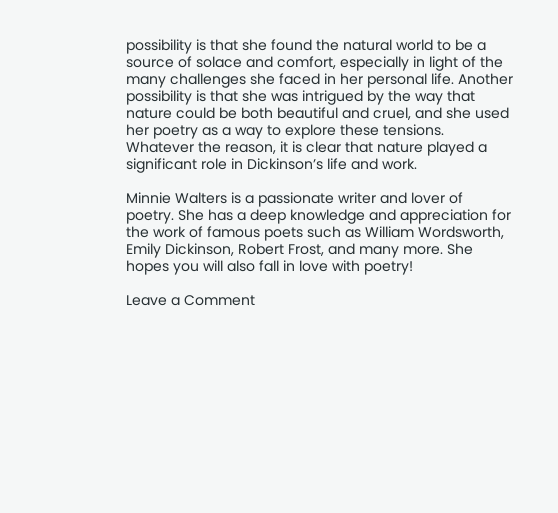possibility is that she found the natural world to be a source of solace and comfort, especially in light of the many challenges she faced in her personal life. Another possibility is that she was intrigued by the way that nature could be both beautiful and cruel, and she used her poetry as a way to explore these tensions. Whatever the reason, it is clear that nature played a significant role in Dickinson’s life and work.

Minnie Walters is a passionate writer and lover of poetry. She has a deep knowledge and appreciation for the work of famous poets such as William Wordsworth, Emily Dickinson, Robert Frost, and many more. She hopes you will also fall in love with poetry!

Leave a Comment